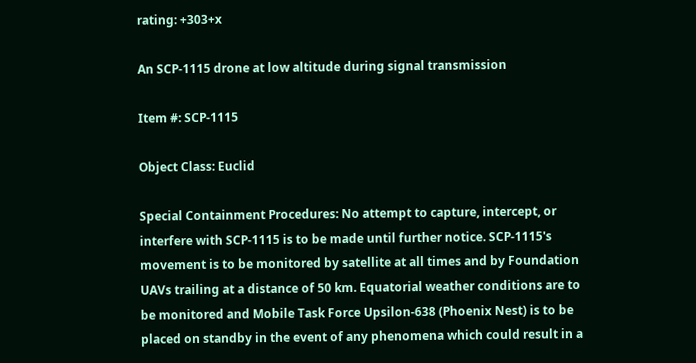rating: +303+x

An SCP-1115 drone at low altitude during signal transmission

Item #: SCP-1115

Object Class: Euclid

Special Containment Procedures: No attempt to capture, intercept, or interfere with SCP-1115 is to be made until further notice. SCP-1115's movement is to be monitored by satellite at all times and by Foundation UAVs trailing at a distance of 50 km. Equatorial weather conditions are to be monitored and Mobile Task Force Upsilon-638 (Phoenix Nest) is to be placed on standby in the event of any phenomena which could result in a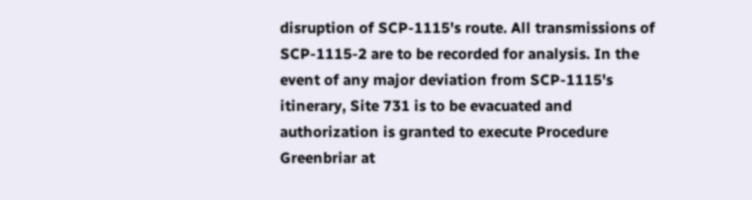disruption of SCP-1115's route. All transmissions of SCP-1115-2 are to be recorded for analysis. In the event of any major deviation from SCP-1115's itinerary, Site 731 is to be evacuated and authorization is granted to execute Procedure Greenbriar at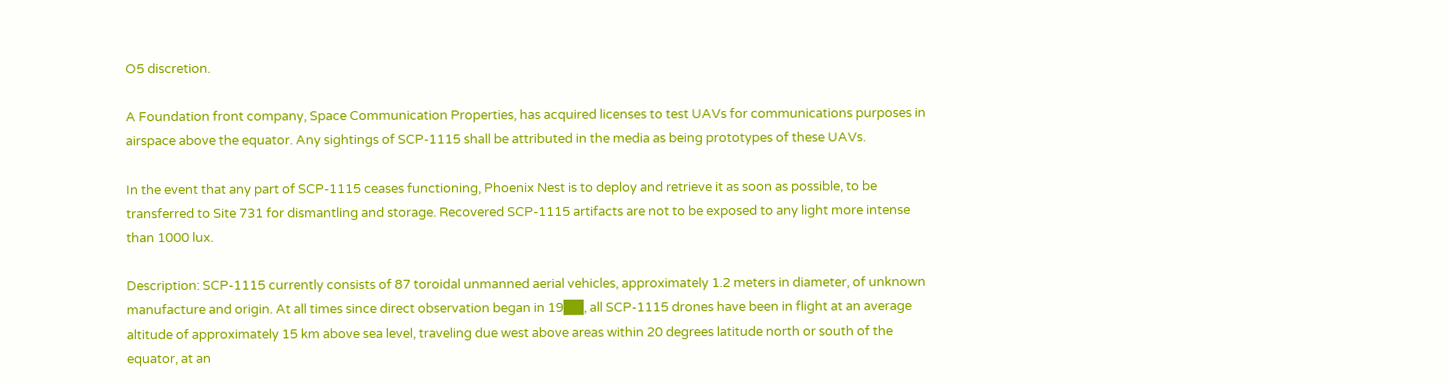O5 discretion.

A Foundation front company, Space Communication Properties, has acquired licenses to test UAVs for communications purposes in airspace above the equator. Any sightings of SCP-1115 shall be attributed in the media as being prototypes of these UAVs.

In the event that any part of SCP-1115 ceases functioning, Phoenix Nest is to deploy and retrieve it as soon as possible, to be transferred to Site 731 for dismantling and storage. Recovered SCP-1115 artifacts are not to be exposed to any light more intense than 1000 lux.

Description: SCP-1115 currently consists of 87 toroidal unmanned aerial vehicles, approximately 1.2 meters in diameter, of unknown manufacture and origin. At all times since direct observation began in 19██, all SCP-1115 drones have been in flight at an average altitude of approximately 15 km above sea level, traveling due west above areas within 20 degrees latitude north or south of the equator, at an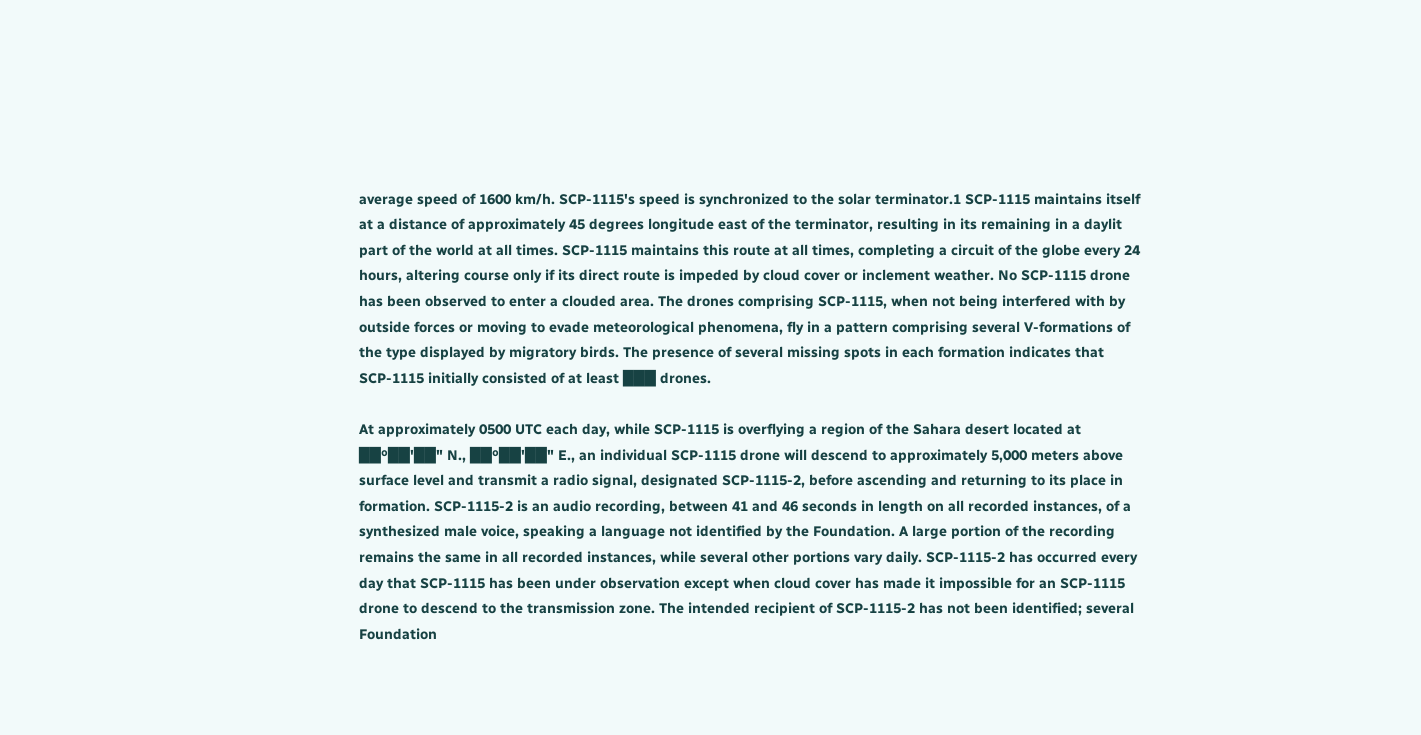average speed of 1600 km/h. SCP-1115's speed is synchronized to the solar terminator.1 SCP-1115 maintains itself at a distance of approximately 45 degrees longitude east of the terminator, resulting in its remaining in a daylit part of the world at all times. SCP-1115 maintains this route at all times, completing a circuit of the globe every 24 hours, altering course only if its direct route is impeded by cloud cover or inclement weather. No SCP-1115 drone has been observed to enter a clouded area. The drones comprising SCP-1115, when not being interfered with by outside forces or moving to evade meteorological phenomena, fly in a pattern comprising several V-formations of the type displayed by migratory birds. The presence of several missing spots in each formation indicates that SCP-1115 initially consisted of at least ███ drones.

At approximately 0500 UTC each day, while SCP-1115 is overflying a region of the Sahara desert located at ██º██'██" N., ██º██'██" E., an individual SCP-1115 drone will descend to approximately 5,000 meters above surface level and transmit a radio signal, designated SCP-1115-2, before ascending and returning to its place in formation. SCP-1115-2 is an audio recording, between 41 and 46 seconds in length on all recorded instances, of a synthesized male voice, speaking a language not identified by the Foundation. A large portion of the recording remains the same in all recorded instances, while several other portions vary daily. SCP-1115-2 has occurred every day that SCP-1115 has been under observation except when cloud cover has made it impossible for an SCP-1115 drone to descend to the transmission zone. The intended recipient of SCP-1115-2 has not been identified; several Foundation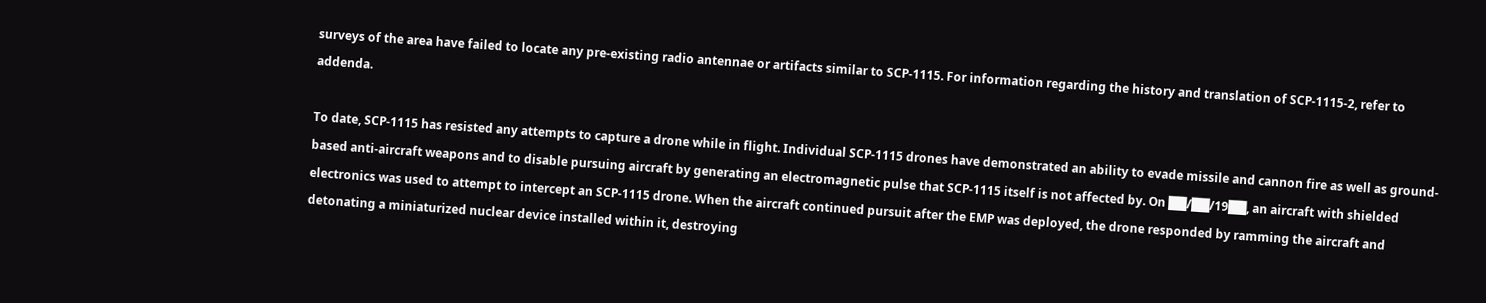surveys of the area have failed to locate any pre-existing radio antennae or artifacts similar to SCP-1115. For information regarding the history and translation of SCP-1115-2, refer to addenda.

To date, SCP-1115 has resisted any attempts to capture a drone while in flight. Individual SCP-1115 drones have demonstrated an ability to evade missile and cannon fire as well as ground-based anti-aircraft weapons and to disable pursuing aircraft by generating an electromagnetic pulse that SCP-1115 itself is not affected by. On ██/██/19██, an aircraft with shielded electronics was used to attempt to intercept an SCP-1115 drone. When the aircraft continued pursuit after the EMP was deployed, the drone responded by ramming the aircraft and detonating a miniaturized nuclear device installed within it, destroying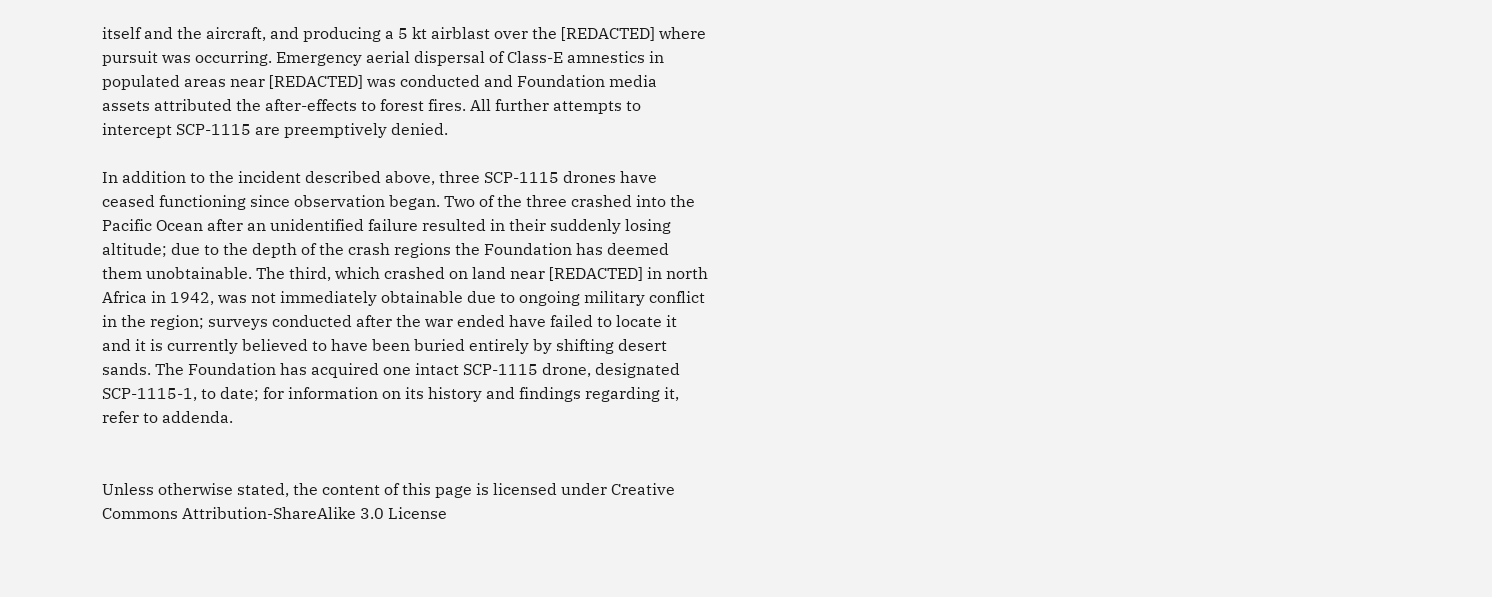itself and the aircraft, and producing a 5 kt airblast over the [REDACTED] where pursuit was occurring. Emergency aerial dispersal of Class-E amnestics in populated areas near [REDACTED] was conducted and Foundation media assets attributed the after-effects to forest fires. All further attempts to intercept SCP-1115 are preemptively denied.

In addition to the incident described above, three SCP-1115 drones have ceased functioning since observation began. Two of the three crashed into the Pacific Ocean after an unidentified failure resulted in their suddenly losing altitude; due to the depth of the crash regions the Foundation has deemed them unobtainable. The third, which crashed on land near [REDACTED] in north Africa in 1942, was not immediately obtainable due to ongoing military conflict in the region; surveys conducted after the war ended have failed to locate it and it is currently believed to have been buried entirely by shifting desert sands. The Foundation has acquired one intact SCP-1115 drone, designated SCP-1115-1, to date; for information on its history and findings regarding it, refer to addenda.


Unless otherwise stated, the content of this page is licensed under Creative Commons Attribution-ShareAlike 3.0 License